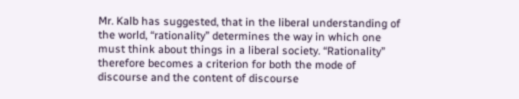Mr. Kalb has suggested, that in the liberal understanding of the world, “rationality” determines the way in which one must think about things in a liberal society. “Rationality” therefore becomes a criterion for both the mode of discourse and the content of discourse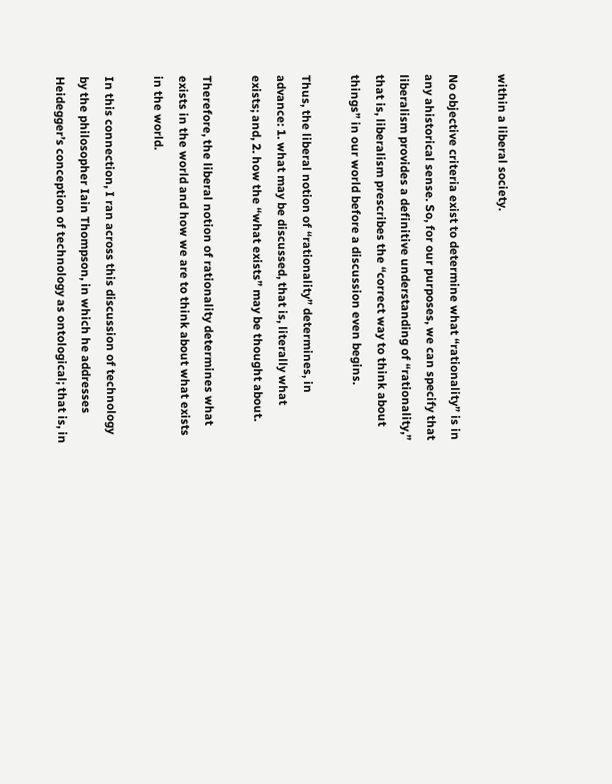within a liberal society.

No objective criteria exist to determine what “rationality” is in any ahistorical sense. So, for our purposes, we can specify that liberalism provides a definitive understanding of “rationality,” that is, liberalism prescribes the “correct way to think about things” in our world before a discussion even begins.

Thus, the liberal notion of “rationality” determines, in advance: 1. what may be discussed, that is, literally what exists; and, 2. how the “what exists” may be thought about.

Therefore, the liberal notion of rationality determines what exists in the world and how we are to think about what exists in the world.

In this connection, I ran across this discussion of technology by the philosopher Iain Thompson, in which he addresses Heidegger’s conception of technology as ontological; that is, in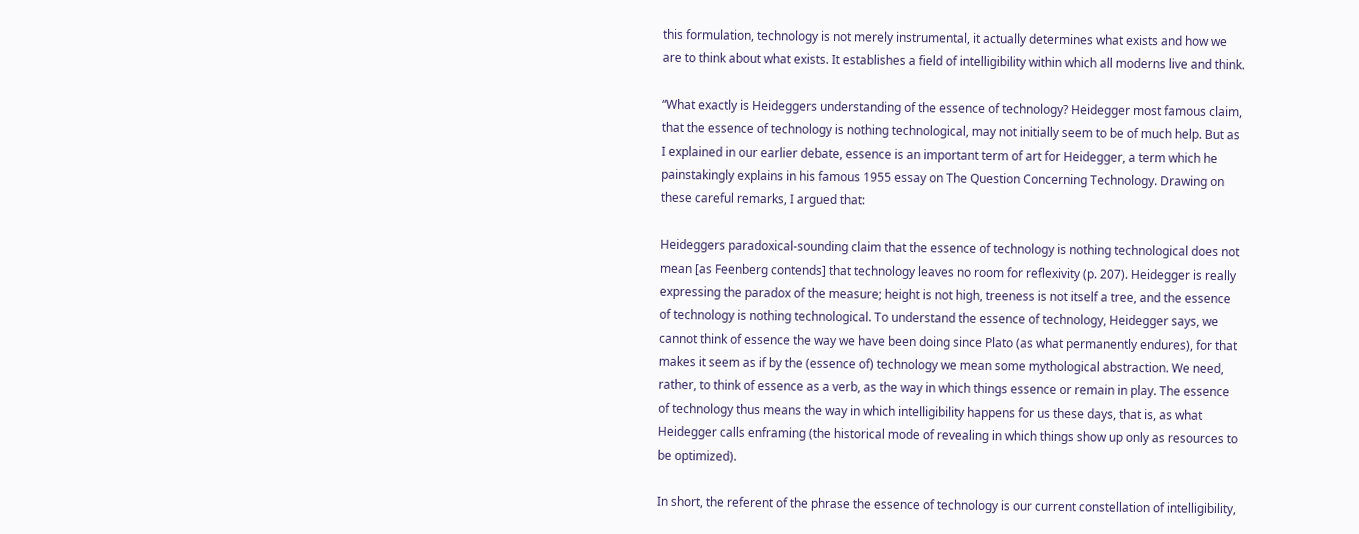this formulation, technology is not merely instrumental, it actually determines what exists and how we are to think about what exists. It establishes a field of intelligibility within which all moderns live and think.

“What exactly is Heideggers understanding of the essence of technology? Heidegger most famous claim, that the essence of technology is nothing technological, may not initially seem to be of much help. But as I explained in our earlier debate, essence is an important term of art for Heidegger, a term which he painstakingly explains in his famous 1955 essay on The Question Concerning Technology. Drawing on these careful remarks, I argued that:

Heideggers paradoxical-sounding claim that the essence of technology is nothing technological does not mean [as Feenberg contends] that technology leaves no room for reflexivity (p. 207). Heidegger is really expressing the paradox of the measure; height is not high, treeness is not itself a tree, and the essence of technology is nothing technological. To understand the essence of technology, Heidegger says, we cannot think of essence the way we have been doing since Plato (as what permanently endures), for that makes it seem as if by the (essence of) technology we mean some mythological abstraction. We need, rather, to think of essence as a verb, as the way in which things essence or remain in play. The essence of technology thus means the way in which intelligibility happens for us these days, that is, as what Heidegger calls enframing (the historical mode of revealing in which things show up only as resources to be optimized).

In short, the referent of the phrase the essence of technology is our current constellation of intelligibility,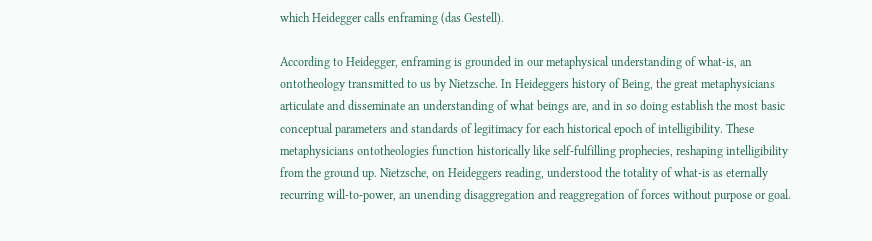which Heidegger calls enframing (das Gestell).

According to Heidegger, enframing is grounded in our metaphysical understanding of what-is, an ontotheology transmitted to us by Nietzsche. In Heideggers history of Being, the great metaphysicians articulate and disseminate an understanding of what beings are, and in so doing establish the most basic conceptual parameters and standards of legitimacy for each historical epoch of intelligibility. These metaphysicians ontotheologies function historically like self-fulfilling prophecies, reshaping intelligibility from the ground up. Nietzsche, on Heideggers reading, understood the totality of what-is as eternally recurring will-to-power, an unending disaggregation and reaggregation of forces without purpose or goal.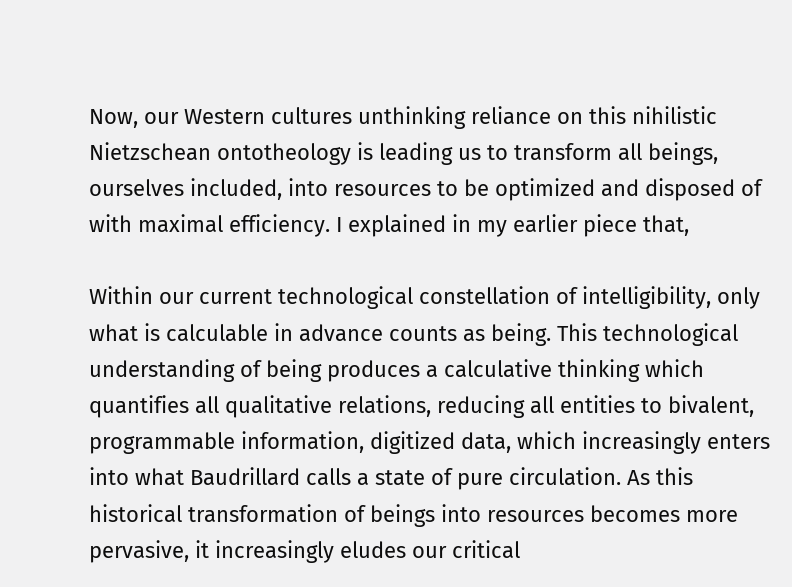Now, our Western cultures unthinking reliance on this nihilistic Nietzschean ontotheology is leading us to transform all beings, ourselves included, into resources to be optimized and disposed of with maximal efficiency. I explained in my earlier piece that,

Within our current technological constellation of intelligibility, only what is calculable in advance counts as being. This technological understanding of being produces a calculative thinking which quantifies all qualitative relations, reducing all entities to bivalent, programmable information, digitized data, which increasingly enters into what Baudrillard calls a state of pure circulation. As this historical transformation of beings into resources becomes more pervasive, it increasingly eludes our critical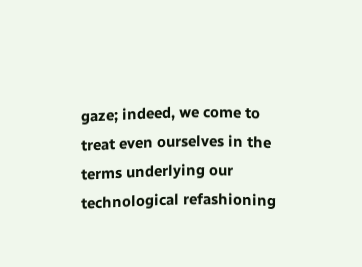gaze; indeed, we come to treat even ourselves in the terms underlying our technological refashioning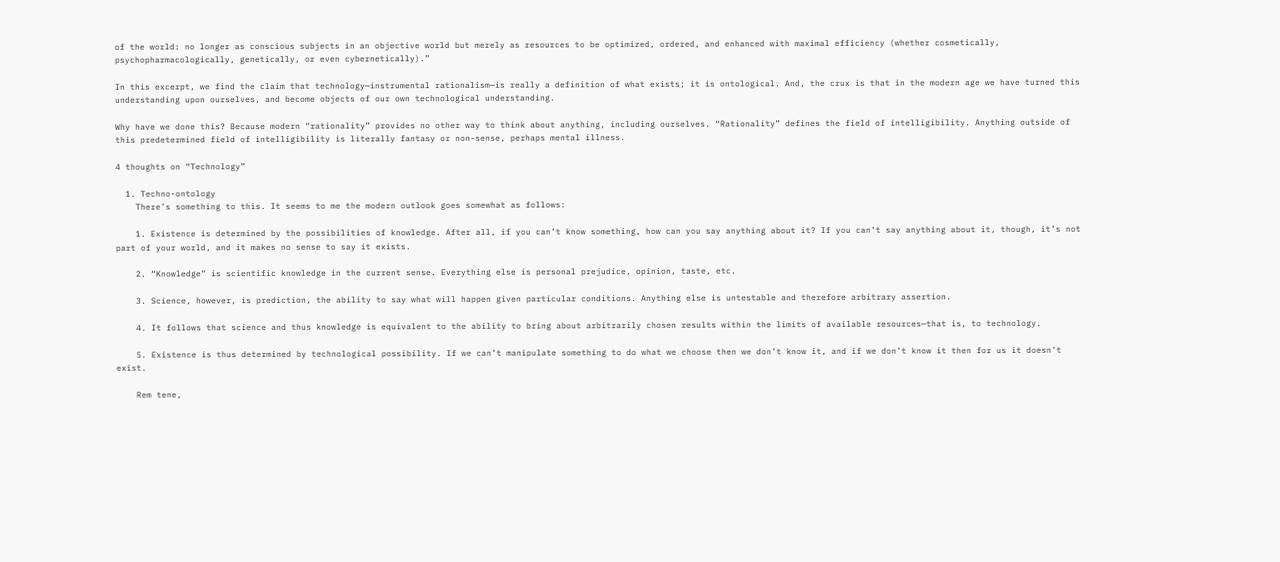of the world: no longer as conscious subjects in an objective world but merely as resources to be optimized, ordered, and enhanced with maximal efficiency (whether cosmetically, psychopharmacologically, genetically, or even cybernetically).”

In this excerpt, we find the claim that technology—instrumental rationalism—is really a definition of what exists; it is ontological. And, the crux is that in the modern age we have turned this understanding upon ourselves, and become objects of our own technological understanding.

Why have we done this? Because modern “rationality” provides no other way to think about anything, including ourselves. “Rationality” defines the field of intelligibility. Anything outside of this predetermined field of intelligibility is literally fantasy or non-sense, perhaps mental illness.

4 thoughts on “Technology”

  1. Techno-ontology
    There’s something to this. It seems to me the modern outlook goes somewhat as follows:

    1. Existence is determined by the possibilities of knowledge. After all, if you can’t know something, how can you say anything about it? If you can’t say anything about it, though, it’s not part of your world, and it makes no sense to say it exists.

    2. “Knowledge” is scientific knowledge in the current sense. Everything else is personal prejudice, opinion, taste, etc.

    3. Science, however, is prediction, the ability to say what will happen given particular conditions. Anything else is untestable and therefore arbitrary assertion.

    4. It follows that science and thus knowledge is equivalent to the ability to bring about arbitrarily chosen results within the limits of available resources—that is, to technology.

    5. Existence is thus determined by technological possibility. If we can’t manipulate something to do what we choose then we don’t know it, and if we don’t know it then for us it doesn’t exist.

    Rem tene,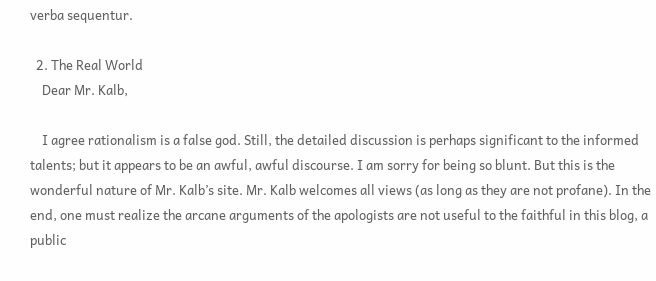verba sequentur.

  2. The Real World
    Dear Mr. Kalb,

    I agree rationalism is a false god. Still, the detailed discussion is perhaps significant to the informed talents; but it appears to be an awful, awful discourse. I am sorry for being so blunt. But this is the wonderful nature of Mr. Kalb’s site. Mr. Kalb welcomes all views (as long as they are not profane). In the end, one must realize the arcane arguments of the apologists are not useful to the faithful in this blog, a public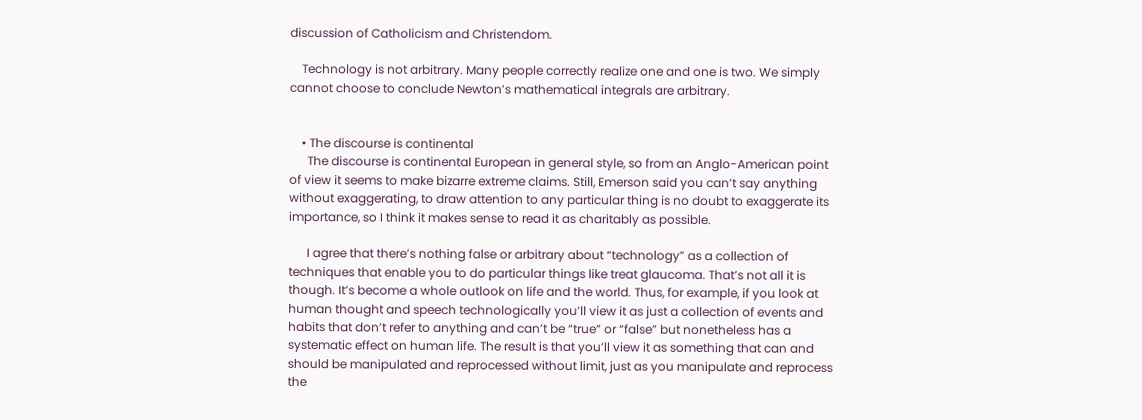discussion of Catholicism and Christendom.

    Technology is not arbitrary. Many people correctly realize one and one is two. We simply cannot choose to conclude Newton’s mathematical integrals are arbitrary.


    • The discourse is continental
      The discourse is continental European in general style, so from an Anglo-American point of view it seems to make bizarre extreme claims. Still, Emerson said you can’t say anything without exaggerating, to draw attention to any particular thing is no doubt to exaggerate its importance, so I think it makes sense to read it as charitably as possible.

      I agree that there’s nothing false or arbitrary about “technology” as a collection of techniques that enable you to do particular things like treat glaucoma. That’s not all it is though. It’s become a whole outlook on life and the world. Thus, for example, if you look at human thought and speech technologically you’ll view it as just a collection of events and habits that don’t refer to anything and can’t be “true” or “false” but nonetheless has a systematic effect on human life. The result is that you’ll view it as something that can and should be manipulated and reprocessed without limit, just as you manipulate and reprocess the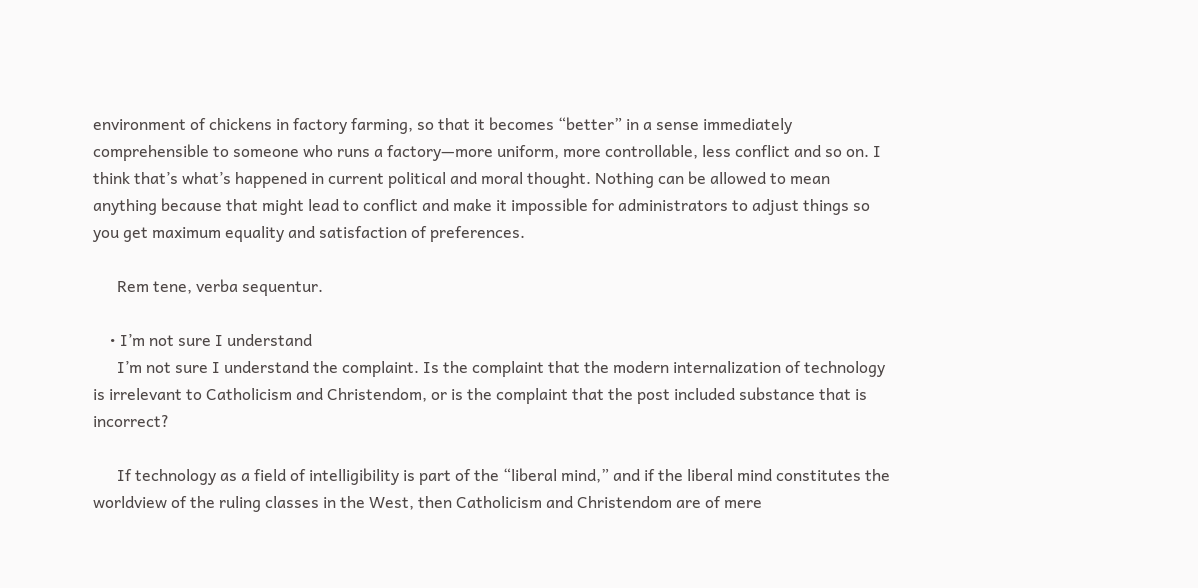environment of chickens in factory farming, so that it becomes “better” in a sense immediately comprehensible to someone who runs a factory—more uniform, more controllable, less conflict and so on. I think that’s what’s happened in current political and moral thought. Nothing can be allowed to mean anything because that might lead to conflict and make it impossible for administrators to adjust things so you get maximum equality and satisfaction of preferences.

      Rem tene, verba sequentur.

    • I’m not sure I understand
      I’m not sure I understand the complaint. Is the complaint that the modern internalization of technology is irrelevant to Catholicism and Christendom, or is the complaint that the post included substance that is incorrect?

      If technology as a field of intelligibility is part of the “liberal mind,” and if the liberal mind constitutes the worldview of the ruling classes in the West, then Catholicism and Christendom are of mere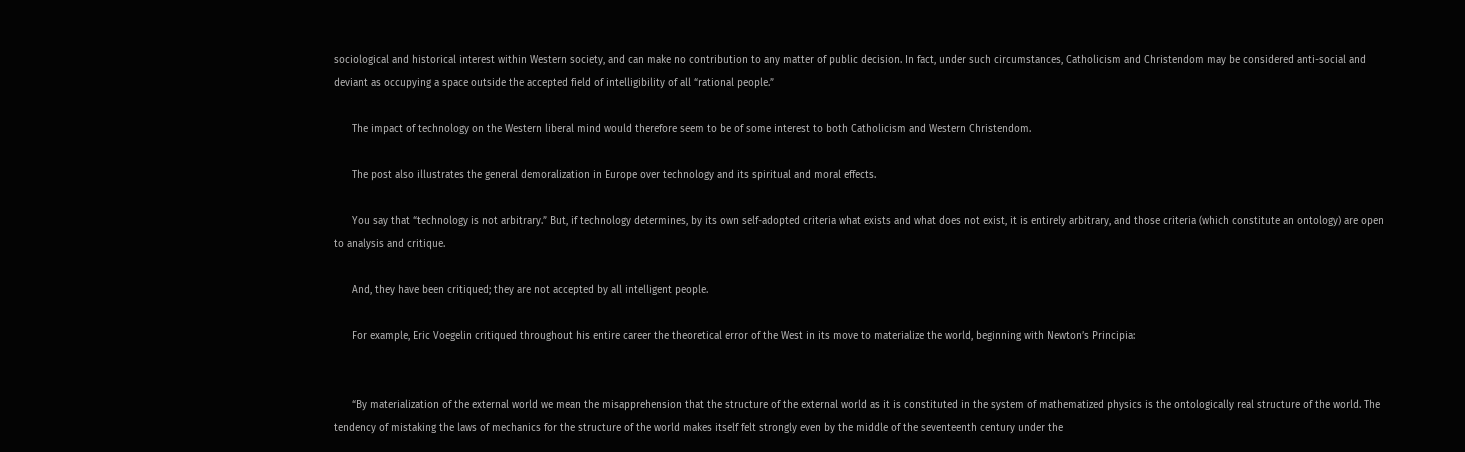sociological and historical interest within Western society, and can make no contribution to any matter of public decision. In fact, under such circumstances, Catholicism and Christendom may be considered anti-social and deviant as occupying a space outside the accepted field of intelligibility of all “rational people.”

      The impact of technology on the Western liberal mind would therefore seem to be of some interest to both Catholicism and Western Christendom.

      The post also illustrates the general demoralization in Europe over technology and its spiritual and moral effects.

      You say that “technology is not arbitrary.” But, if technology determines, by its own self-adopted criteria what exists and what does not exist, it is entirely arbitrary, and those criteria (which constitute an ontology) are open to analysis and critique.

      And, they have been critiqued; they are not accepted by all intelligent people.

      For example, Eric Voegelin critiqued throughout his entire career the theoretical error of the West in its move to materialize the world, beginning with Newton’s Principia:


      “By materialization of the external world we mean the misapprehension that the structure of the external world as it is constituted in the system of mathematized physics is the ontologically real structure of the world. The tendency of mistaking the laws of mechanics for the structure of the world makes itself felt strongly even by the middle of the seventeenth century under the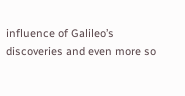influence of Galileo’s discoveries and even more so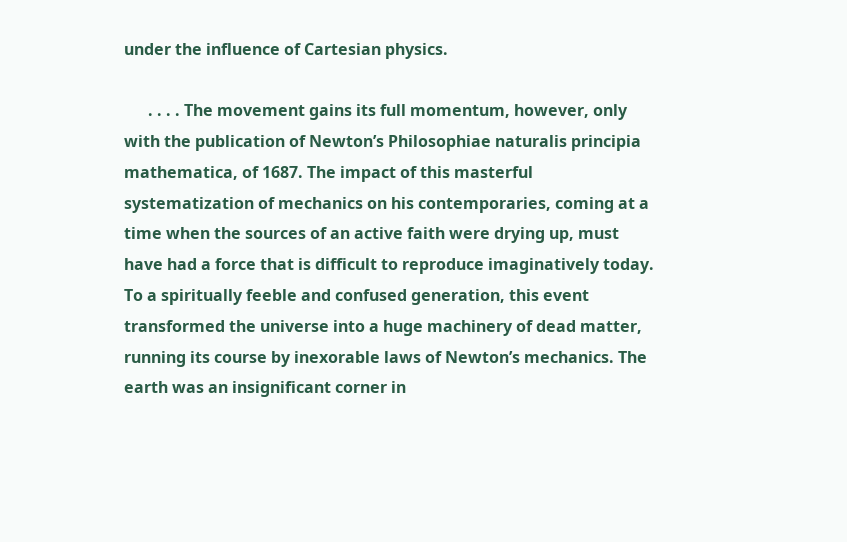under the influence of Cartesian physics.

      . . . . The movement gains its full momentum, however, only with the publication of Newton’s Philosophiae naturalis principia mathematica, of 1687. The impact of this masterful systematization of mechanics on his contemporaries, coming at a time when the sources of an active faith were drying up, must have had a force that is difficult to reproduce imaginatively today. To a spiritually feeble and confused generation, this event transformed the universe into a huge machinery of dead matter, running its course by inexorable laws of Newton’s mechanics. The earth was an insignificant corner in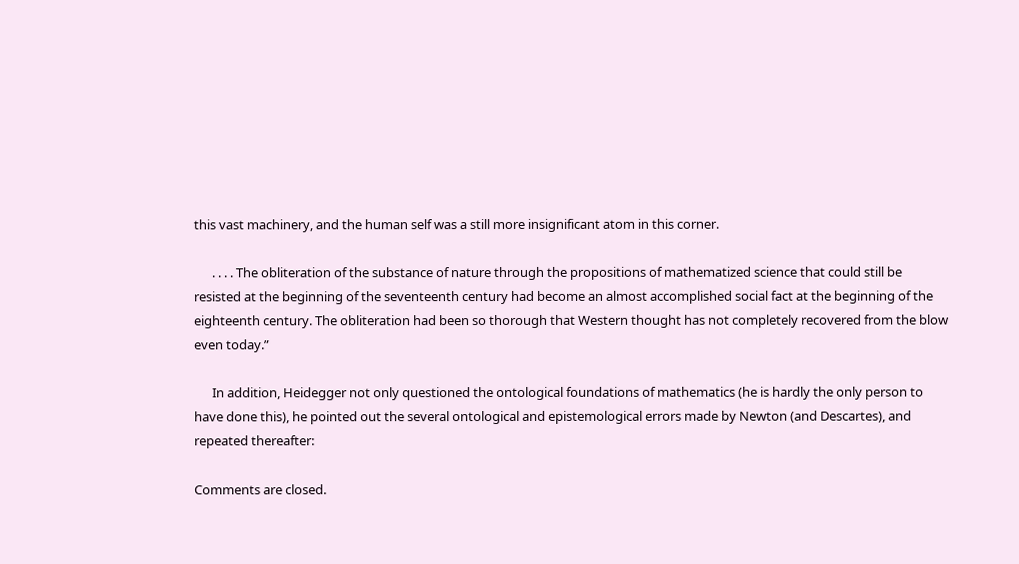this vast machinery, and the human self was a still more insignificant atom in this corner.

      . . . . The obliteration of the substance of nature through the propositions of mathematized science that could still be resisted at the beginning of the seventeenth century had become an almost accomplished social fact at the beginning of the eighteenth century. The obliteration had been so thorough that Western thought has not completely recovered from the blow even today.”

      In addition, Heidegger not only questioned the ontological foundations of mathematics (he is hardly the only person to have done this), he pointed out the several ontological and epistemological errors made by Newton (and Descartes), and repeated thereafter:

Comments are closed.